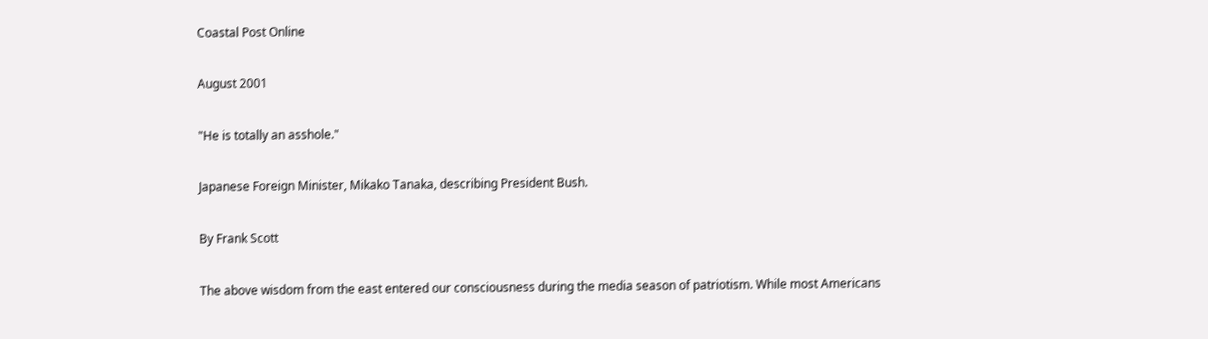Coastal Post Online

August 2001

"He is totally an asshole."

Japanese Foreign Minister, Mikako Tanaka, describing President Bush.

By Frank Scott

The above wisdom from the east entered our consciousness during the media season of patriotism. While most Americans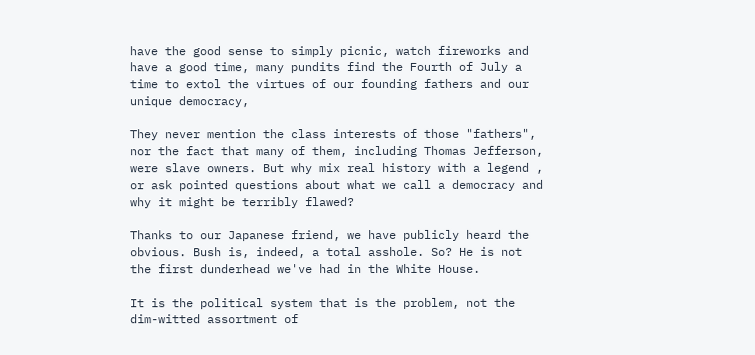have the good sense to simply picnic, watch fireworks and have a good time, many pundits find the Fourth of July a time to extol the virtues of our founding fathers and our unique democracy,

They never mention the class interests of those "fathers", nor the fact that many of them, including Thomas Jefferson, were slave owners. But why mix real history with a legend , or ask pointed questions about what we call a democracy and why it might be terribly flawed?

Thanks to our Japanese friend, we have publicly heard the obvious. Bush is, indeed, a total asshole. So? He is not the first dunderhead we've had in the White House.

It is the political system that is the problem, not the dim-witted assortment of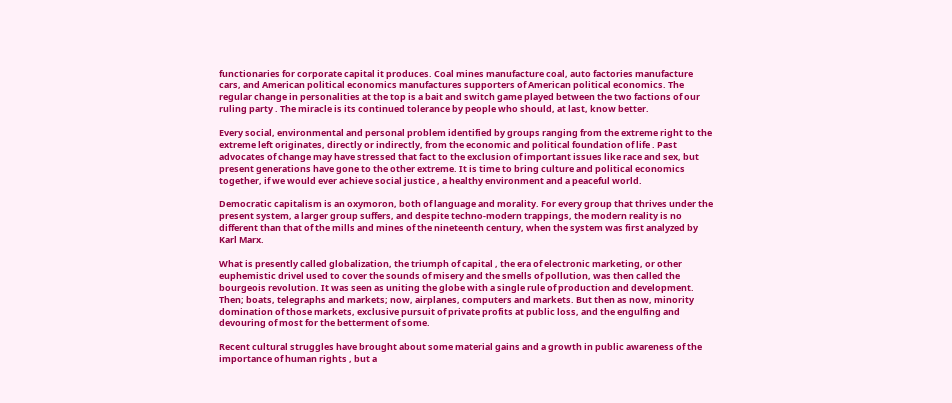functionaries for corporate capital it produces. Coal mines manufacture coal, auto factories manufacture cars, and American political economics manufactures supporters of American political economics. The regular change in personalities at the top is a bait and switch game played between the two factions of our ruling party . The miracle is its continued tolerance by people who should, at last, know better.

Every social, environmental and personal problem identified by groups ranging from the extreme right to the extreme left originates, directly or indirectly, from the economic and political foundation of life . Past advocates of change may have stressed that fact to the exclusion of important issues like race and sex, but present generations have gone to the other extreme. It is time to bring culture and political economics together, if we would ever achieve social justice , a healthy environment and a peaceful world.

Democratic capitalism is an oxymoron, both of language and morality. For every group that thrives under the present system, a larger group suffers, and despite techno-modern trappings, the modern reality is no different than that of the mills and mines of the nineteenth century, when the system was first analyzed by Karl Marx.

What is presently called globalization, the triumph of capital , the era of electronic marketing, or other euphemistic drivel used to cover the sounds of misery and the smells of pollution, was then called the bourgeois revolution. It was seen as uniting the globe with a single rule of production and development. Then; boats, telegraphs and markets; now, airplanes, computers and markets. But then as now, minority domination of those markets, exclusive pursuit of private profits at public loss, and the engulfing and devouring of most for the betterment of some.

Recent cultural struggles have brought about some material gains and a growth in public awareness of the importance of human rights , but a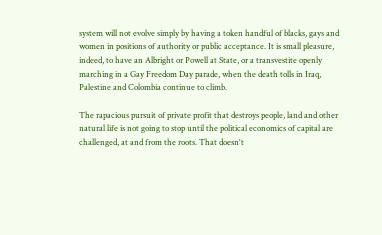system will not evolve simply by having a token handful of blacks, gays and women in positions of authority or public acceptance. It is small pleasure, indeed, to have an Albright or Powell at State, or a transvestite openly marching in a Gay Freedom Day parade, when the death tolls in Iraq, Palestine and Colombia continue to climb.

The rapacious pursuit of private profit that destroys people, land and other natural life is not going to stop until the political economics of capital are challenged, at and from the roots. That doesn't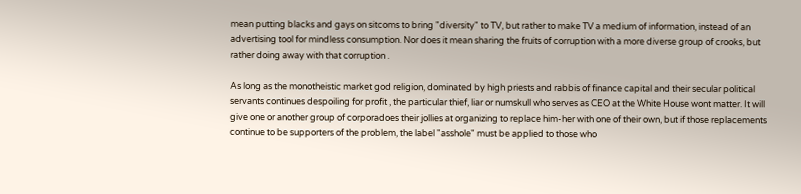mean putting blacks and gays on sitcoms to bring "diversity" to TV, but rather to make TV a medium of information, instead of an advertising tool for mindless consumption. Nor does it mean sharing the fruits of corruption with a more diverse group of crooks, but rather doing away with that corruption .

As long as the monotheistic market god religion, dominated by high priests and rabbis of finance capital and their secular political servants continues despoiling for profit , the particular thief, liar or numskull who serves as CEO at the White House wont matter. It will give one or another group of corporadoes their jollies at organizing to replace him-her with one of their own, but if those replacements continue to be supporters of the problem, the label "asshole" must be applied to those who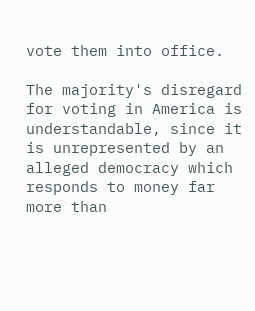vote them into office.

The majority's disregard for voting in America is understandable, since it is unrepresented by an alleged democracy which responds to money far more than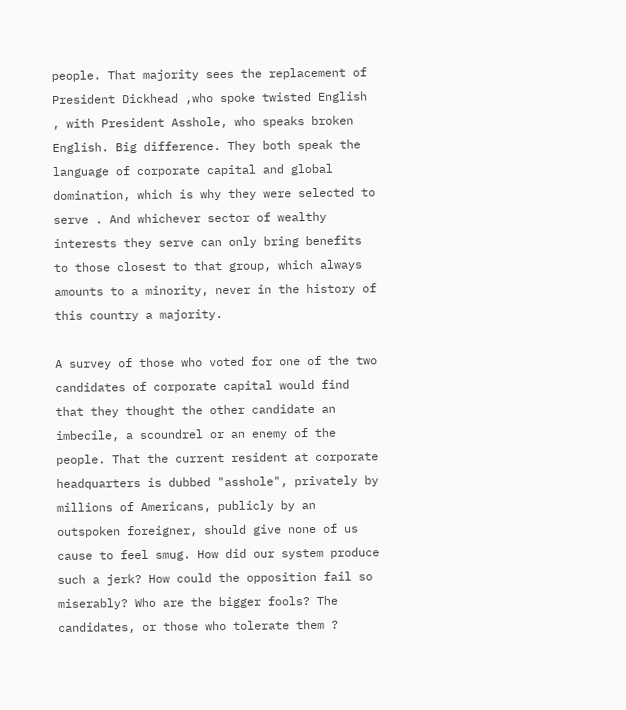people. That majority sees the replacement of President Dickhead ,who spoke twisted English , with President Asshole, who speaks broken English. Big difference. They both speak the language of corporate capital and global domination, which is why they were selected to serve . And whichever sector of wealthy interests they serve can only bring benefits to those closest to that group, which always amounts to a minority, never in the history of this country a majority.

A survey of those who voted for one of the two candidates of corporate capital would find that they thought the other candidate an imbecile, a scoundrel or an enemy of the people. That the current resident at corporate headquarters is dubbed "asshole", privately by millions of Americans, publicly by an outspoken foreigner, should give none of us cause to feel smug. How did our system produce such a jerk? How could the opposition fail so miserably? Who are the bigger fools? The candidates, or those who tolerate them ?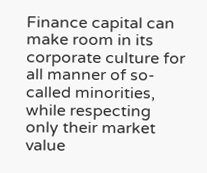Finance capital can make room in its corporate culture for all manner of so-called minorities, while respecting only their market value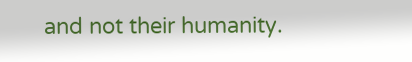and not their humanity.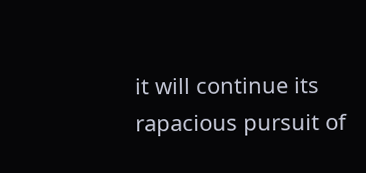it will continue its rapacious pursuit of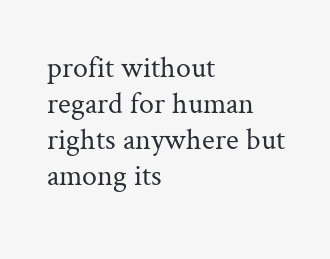profit without regard for human rights anywhere but among its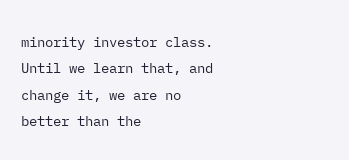minority investor class. Until we learn that, and change it, we are no better than the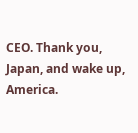CEO. Thank you, Japan, and wake up, America.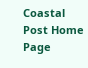Coastal Post Home Page